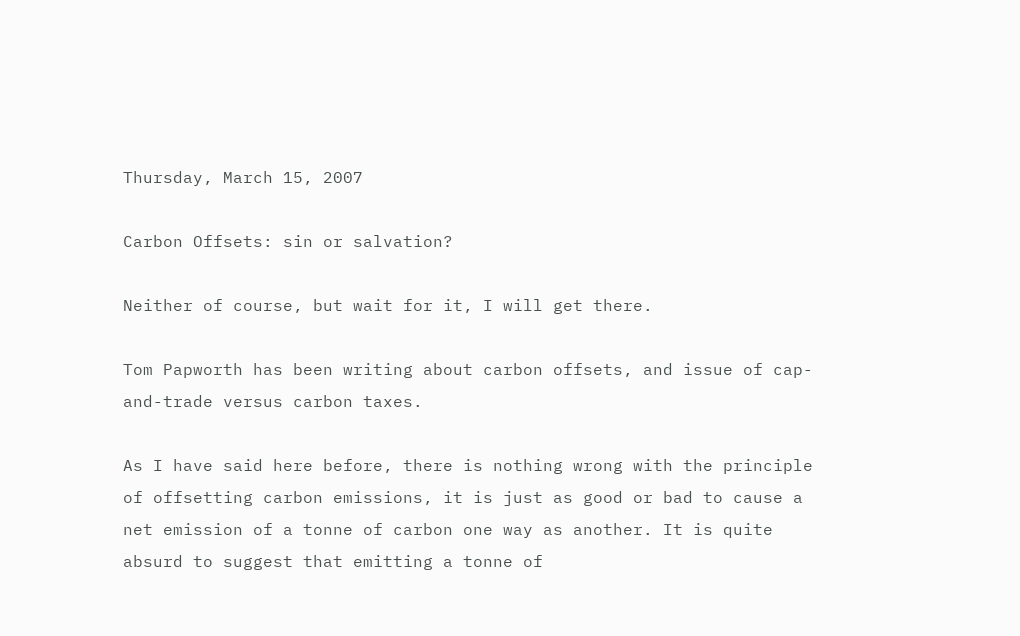Thursday, March 15, 2007

Carbon Offsets: sin or salvation?

Neither of course, but wait for it, I will get there.

Tom Papworth has been writing about carbon offsets, and issue of cap-and-trade versus carbon taxes.

As I have said here before, there is nothing wrong with the principle of offsetting carbon emissions, it is just as good or bad to cause a net emission of a tonne of carbon one way as another. It is quite absurd to suggest that emitting a tonne of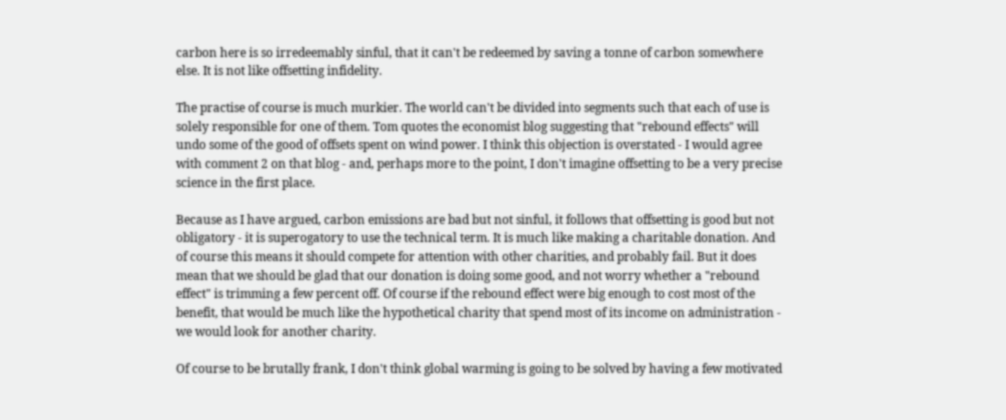carbon here is so irredeemably sinful, that it can't be redeemed by saving a tonne of carbon somewhere else. It is not like offsetting infidelity.

The practise of course is much murkier. The world can't be divided into segments such that each of use is solely responsible for one of them. Tom quotes the economist blog suggesting that "rebound effects" will undo some of the good of offsets spent on wind power. I think this objection is overstated - I would agree with comment 2 on that blog - and, perhaps more to the point, I don't imagine offsetting to be a very precise science in the first place.

Because as I have argued, carbon emissions are bad but not sinful, it follows that offsetting is good but not obligatory - it is superogatory to use the technical term. It is much like making a charitable donation. And of course this means it should compete for attention with other charities, and probably fail. But it does mean that we should be glad that our donation is doing some good, and not worry whether a "rebound effect" is trimming a few percent off. Of course if the rebound effect were big enough to cost most of the benefit, that would be much like the hypothetical charity that spend most of its income on administration - we would look for another charity.

Of course to be brutally frank, I don't think global warming is going to be solved by having a few motivated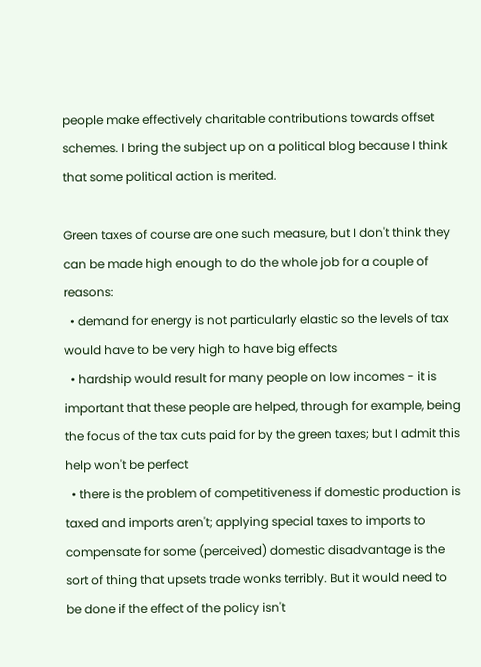people make effectively charitable contributions towards offset schemes. I bring the subject up on a political blog because I think that some political action is merited.

Green taxes of course are one such measure, but I don't think they can be made high enough to do the whole job for a couple of reasons:
  • demand for energy is not particularly elastic so the levels of tax would have to be very high to have big effects
  • hardship would result for many people on low incomes - it is important that these people are helped, through for example, being the focus of the tax cuts paid for by the green taxes; but I admit this help won't be perfect
  • there is the problem of competitiveness if domestic production is taxed and imports aren't; applying special taxes to imports to compensate for some (perceived) domestic disadvantage is the sort of thing that upsets trade wonks terribly. But it would need to be done if the effect of the policy isn't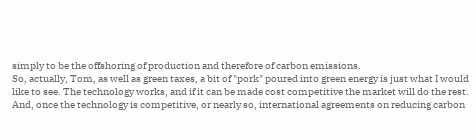simply to be the offshoring of production and therefore of carbon emissions.
So, actually, Tom, as well as green taxes, a bit of "pork" poured into green energy is just what I would like to see. The technology works, and if it can be made cost competitive the market will do the rest. And, once the technology is competitive, or nearly so, international agreements on reducing carbon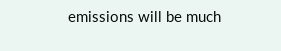emissions will be much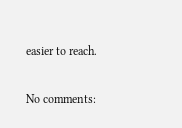easier to reach.

No comments: